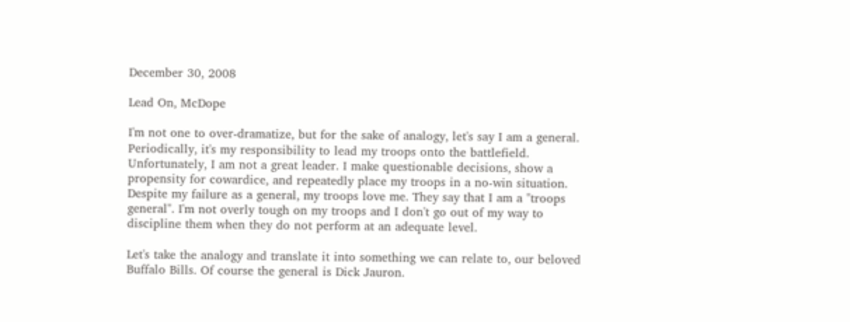December 30, 2008

Lead On, McDope

I'm not one to over-dramatize, but for the sake of analogy, let's say I am a general. Periodically, it's my responsibility to lead my troops onto the battlefield. Unfortunately, I am not a great leader. I make questionable decisions, show a propensity for cowardice, and repeatedly place my troops in a no-win situation. Despite my failure as a general, my troops love me. They say that I am a "troops general". I'm not overly tough on my troops and I don't go out of my way to discipline them when they do not perform at an adequate level.

Let's take the analogy and translate it into something we can relate to, our beloved Buffalo Bills. Of course the general is Dick Jauron.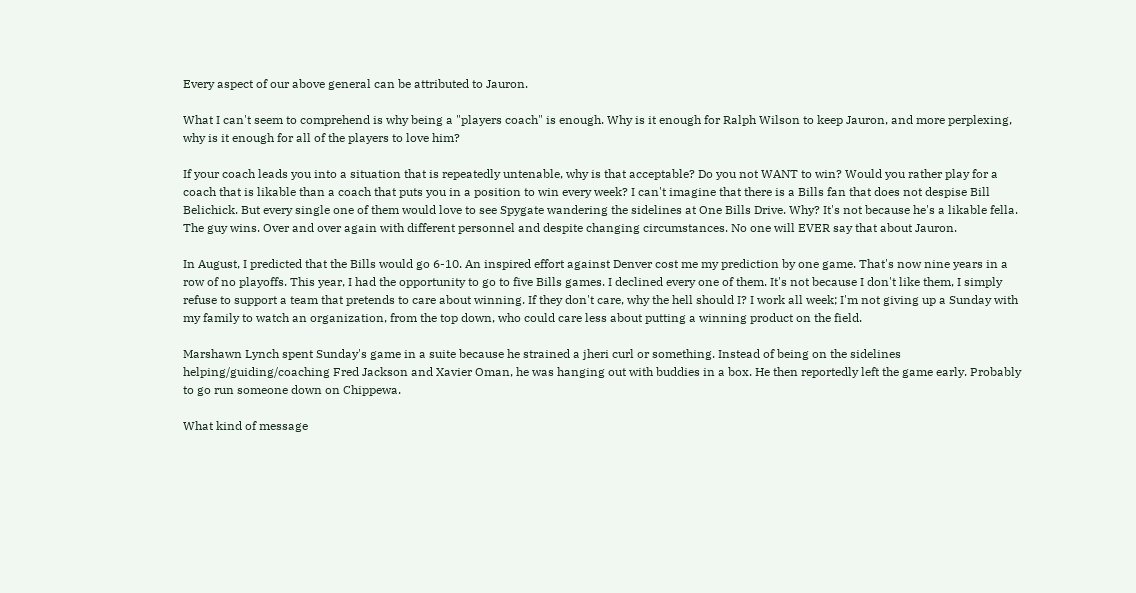Every aspect of our above general can be attributed to Jauron.

What I can't seem to comprehend is why being a "players coach" is enough. Why is it enough for Ralph Wilson to keep Jauron, and more perplexing, why is it enough for all of the players to love him?

If your coach leads you into a situation that is repeatedly untenable, why is that acceptable? Do you not WANT to win? Would you rather play for a coach that is likable than a coach that puts you in a position to win every week? I can't imagine that there is a Bills fan that does not despise Bill Belichick. But every single one of them would love to see Spygate wandering the sidelines at One Bills Drive. Why? It's not because he's a likable fella. The guy wins. Over and over again with different personnel and despite changing circumstances. No one will EVER say that about Jauron.

In August, I predicted that the Bills would go 6-10. An inspired effort against Denver cost me my prediction by one game. That's now nine years in a row of no playoffs. This year, I had the opportunity to go to five Bills games. I declined every one of them. It's not because I don't like them, I simply refuse to support a team that pretends to care about winning. If they don't care, why the hell should I? I work all week; I'm not giving up a Sunday with my family to watch an organization, from the top down, who could care less about putting a winning product on the field.

Marshawn Lynch spent Sunday's game in a suite because he strained a jheri curl or something. Instead of being on the sidelines helping/guiding/coaching Fred Jackson and Xavier Oman, he was hanging out with buddies in a box. He then reportedly left the game early. Probably to go run someone down on Chippewa.

What kind of message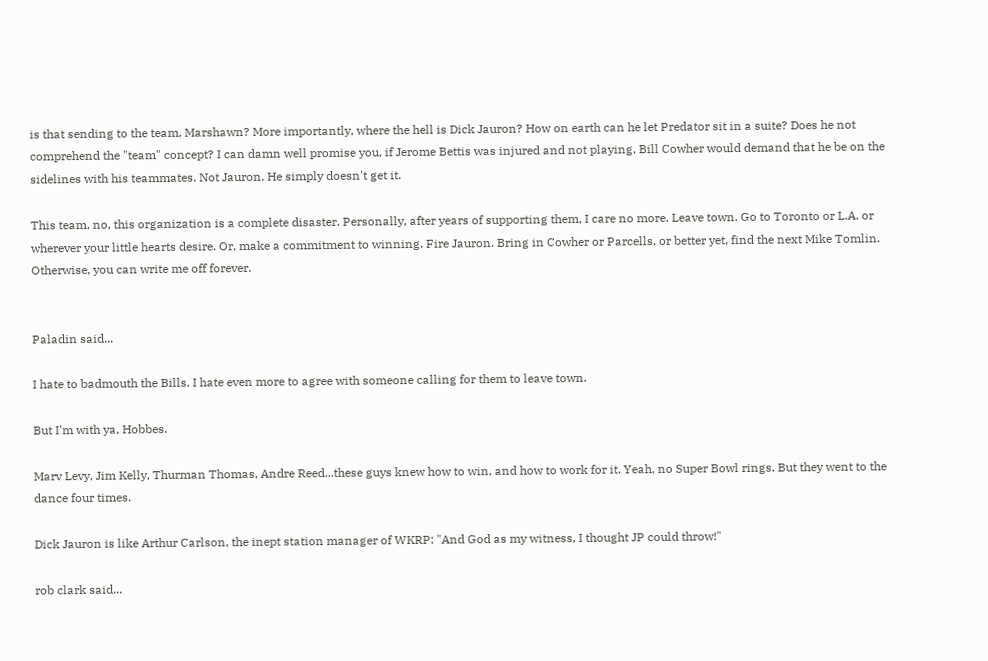is that sending to the team, Marshawn? More importantly, where the hell is Dick Jauron? How on earth can he let Predator sit in a suite? Does he not comprehend the "team" concept? I can damn well promise you, if Jerome Bettis was injured and not playing, Bill Cowher would demand that he be on the sidelines with his teammates. Not Jauron. He simply doesn't get it.

This team, no, this organization is a complete disaster. Personally, after years of supporting them, I care no more. Leave town. Go to Toronto or L.A. or wherever your little hearts desire. Or, make a commitment to winning. Fire Jauron. Bring in Cowher or Parcells, or better yet, find the next Mike Tomlin. Otherwise, you can write me off forever.


Paladin said...

I hate to badmouth the Bills. I hate even more to agree with someone calling for them to leave town.

But I'm with ya, Hobbes.

Marv Levy, Jim Kelly, Thurman Thomas, Andre Reed...these guys knew how to win, and how to work for it. Yeah, no Super Bowl rings. But they went to the dance four times.

Dick Jauron is like Arthur Carlson, the inept station manager of WKRP: "And God as my witness, I thought JP could throw!"

rob clark said...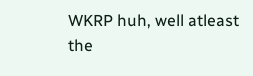WKRP huh, well atleast the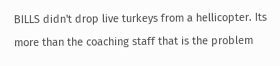BILLS didn't drop live turkeys from a hellicopter. Its more than the coaching staff that is the problem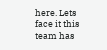here. Lets face it this team has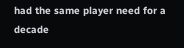had the same player need for a decade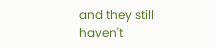and they still haven't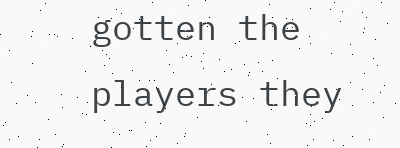gotten the players they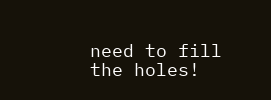need to fill the holes!